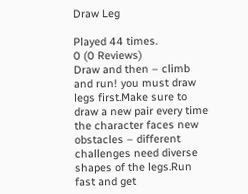Draw Leg

Played 44 times.
0 (0 Reviews)
Draw and then – climb and run! you must draw legs first.Make sure to draw a new pair every time the character faces new obstacles – different challenges need diverse shapes of the legs.Run fast and get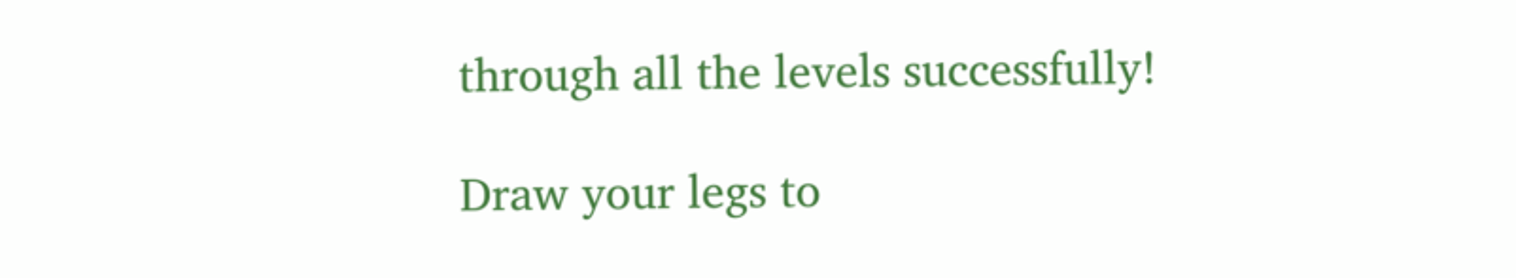through all the levels successfully!

Draw your legs to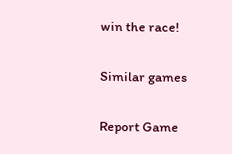win the race!


Similar games


Report Game